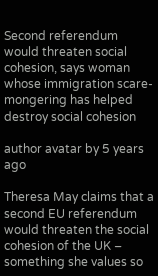Second referendum would threaten social cohesion, says woman whose immigration scare-mongering has helped destroy social cohesion

author avatar by 5 years ago

Theresa May claims that a second EU referendum would threaten the social cohesion of the UK – something she values so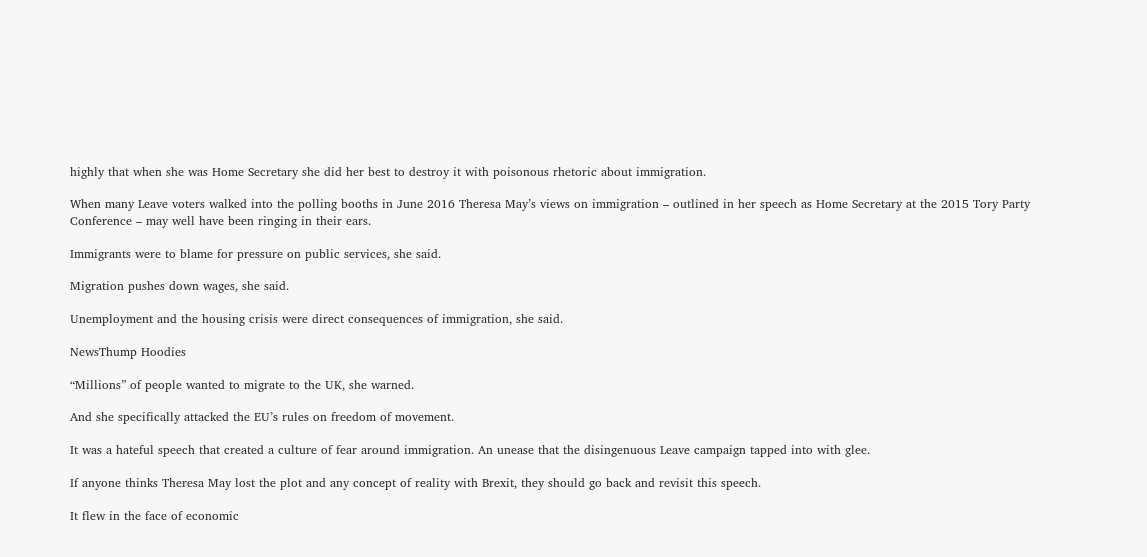highly that when she was Home Secretary she did her best to destroy it with poisonous rhetoric about immigration.

When many Leave voters walked into the polling booths in June 2016 Theresa May’s views on immigration – outlined in her speech as Home Secretary at the 2015 Tory Party Conference – may well have been ringing in their ears.

Immigrants were to blame for pressure on public services, she said.

Migration pushes down wages, she said.

Unemployment and the housing crisis were direct consequences of immigration, she said.

NewsThump Hoodies

“Millions” of people wanted to migrate to the UK, she warned.

And she specifically attacked the EU’s rules on freedom of movement.

It was a hateful speech that created a culture of fear around immigration. An unease that the disingenuous Leave campaign tapped into with glee.

If anyone thinks Theresa May lost the plot and any concept of reality with Brexit, they should go back and revisit this speech.

It flew in the face of economic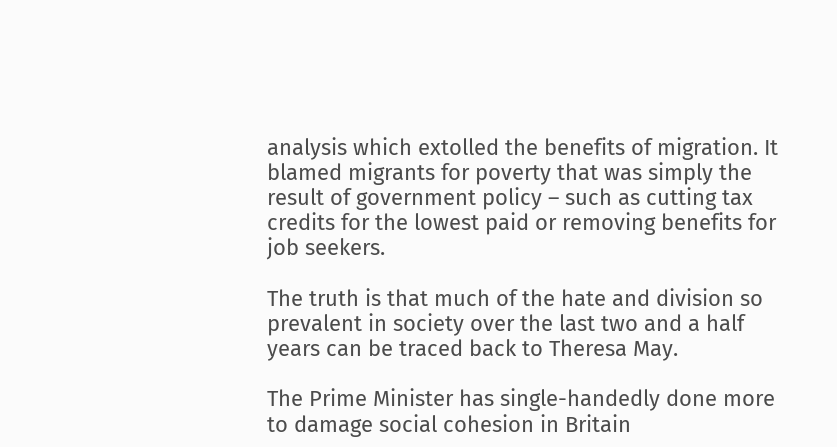analysis which extolled the benefits of migration. It blamed migrants for poverty that was simply the result of government policy – such as cutting tax credits for the lowest paid or removing benefits for job seekers.

The truth is that much of the hate and division so prevalent in society over the last two and a half years can be traced back to Theresa May.

The Prime Minister has single-handedly done more to damage social cohesion in Britain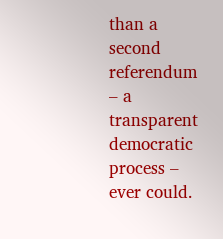than a second referendum – a transparent democratic process – ever could.